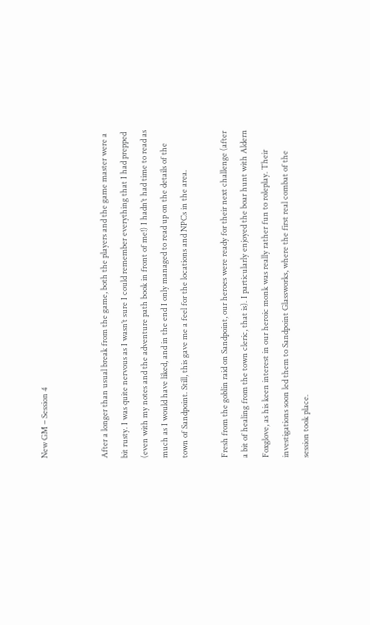New GM – Session 4


After a longer than usual break from the game, both the players and the game master were a bit rusty. I was quite nervous as I wasn’t sure I could remember everything that I had prepped (even with my notes and the adventure path book in front of me!) I hadn’t had time to read as much as I would have liked, and in the end I only managed to read up on the details of the town of Sandpoint. Still, this gave me a feel for the locations and NPCs in the area.

Fresh from the goblin raid on Sandpoint, our heroes were ready for their next challenge (after a bit of healing from the town cleric, that is). I particularly enjoyed the boar hunt with Aldern Foxglove, as his keen interest in our heroic monk was really rather fun to roleplay. Their investigations soon led them to Sandpoint Glassworks, where the first real combat of the session took place.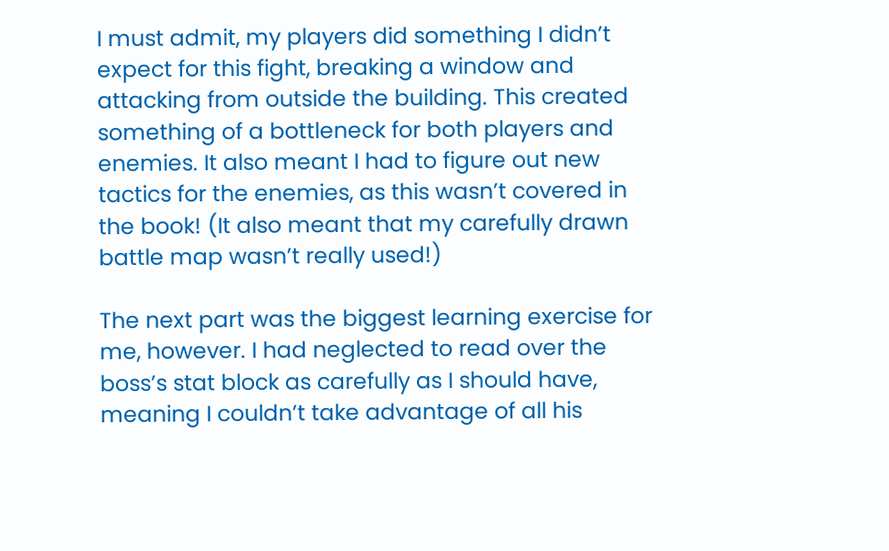I must admit, my players did something I didn’t expect for this fight, breaking a window and attacking from outside the building. This created something of a bottleneck for both players and enemies. It also meant I had to figure out new tactics for the enemies, as this wasn’t covered in the book! (It also meant that my carefully drawn battle map wasn’t really used!)

The next part was the biggest learning exercise for me, however. I had neglected to read over the boss’s stat block as carefully as I should have, meaning I couldn’t take advantage of all his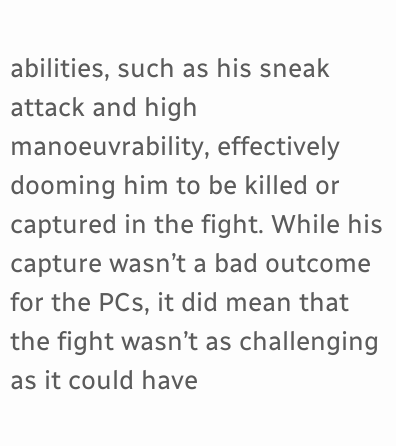abilities, such as his sneak attack and high manoeuvrability, effectively dooming him to be killed or captured in the fight. While his capture wasn’t a bad outcome for the PCs, it did mean that the fight wasn’t as challenging as it could have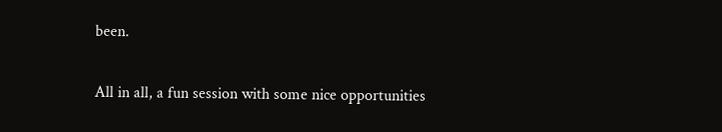been.

All in all, a fun session with some nice opportunities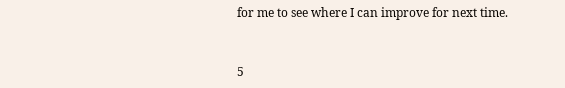for me to see where I can improve for next time.


5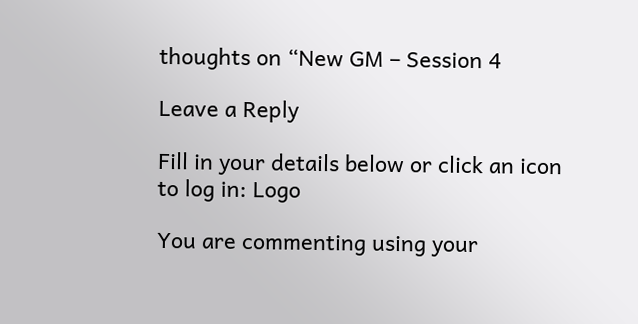thoughts on “New GM – Session 4

Leave a Reply

Fill in your details below or click an icon to log in: Logo

You are commenting using your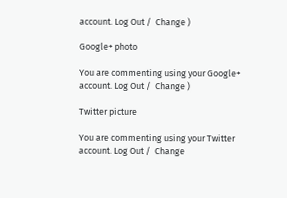account. Log Out /  Change )

Google+ photo

You are commenting using your Google+ account. Log Out /  Change )

Twitter picture

You are commenting using your Twitter account. Log Out /  Change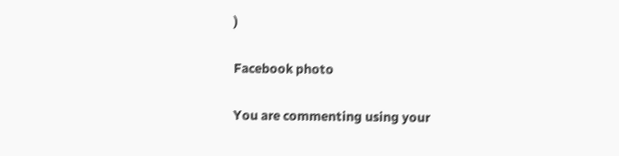)

Facebook photo

You are commenting using your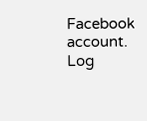Facebook account. Log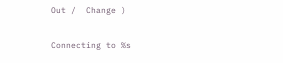Out /  Change )


Connecting to %s